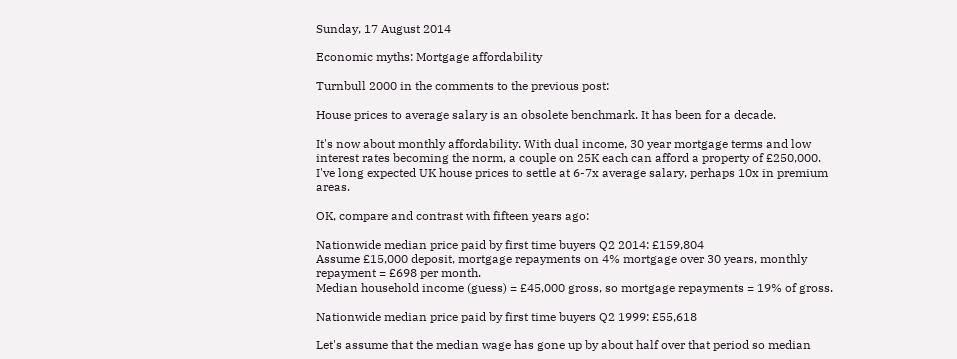Sunday, 17 August 2014

Economic myths: Mortgage affordability

Turnbull 2000 in the comments to the previous post:

House prices to average salary is an obsolete benchmark. It has been for a decade.

It's now about monthly affordability. With dual income, 30 year mortgage terms and low interest rates becoming the norm, a couple on 25K each can afford a property of £250,000. I've long expected UK house prices to settle at 6-7x average salary, perhaps 10x in premium areas.

OK, compare and contrast with fifteen years ago:

Nationwide median price paid by first time buyers Q2 2014: £159,804
Assume £15,000 deposit, mortgage repayments on 4% mortgage over 30 years, monthly repayment = £698 per month.
Median household income (guess) = £45,000 gross, so mortgage repayments = 19% of gross.

Nationwide median price paid by first time buyers Q2 1999: £55,618

Let's assume that the median wage has gone up by about half over that period so median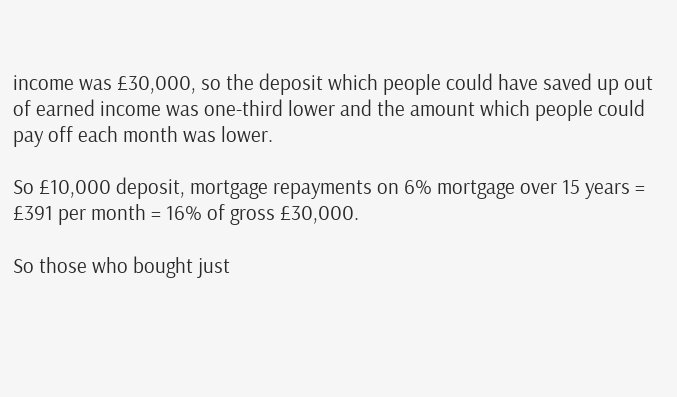income was £30,000, so the deposit which people could have saved up out of earned income was one-third lower and the amount which people could pay off each month was lower.

So £10,000 deposit, mortgage repayments on 6% mortgage over 15 years = £391 per month = 16% of gross £30,000.

So those who bought just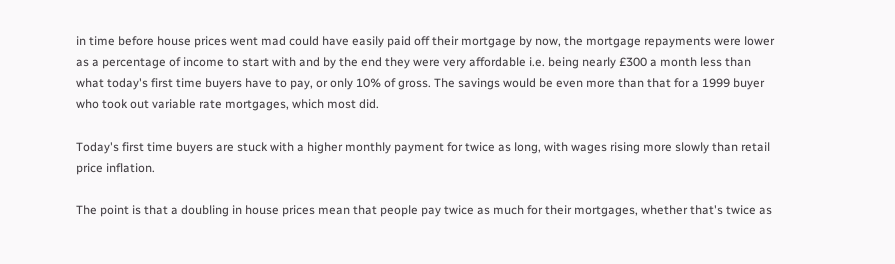in time before house prices went mad could have easily paid off their mortgage by now, the mortgage repayments were lower as a percentage of income to start with and by the end they were very affordable i.e. being nearly £300 a month less than what today's first time buyers have to pay, or only 10% of gross. The savings would be even more than that for a 1999 buyer who took out variable rate mortgages, which most did.

Today's first time buyers are stuck with a higher monthly payment for twice as long, with wages rising more slowly than retail price inflation.

The point is that a doubling in house prices mean that people pay twice as much for their mortgages, whether that's twice as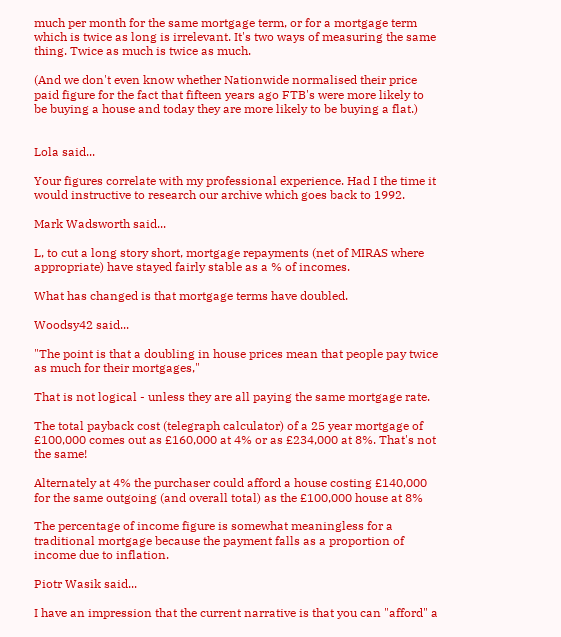much per month for the same mortgage term, or for a mortgage term which is twice as long is irrelevant. It's two ways of measuring the same thing. Twice as much is twice as much.

(And we don't even know whether Nationwide normalised their price paid figure for the fact that fifteen years ago FTB's were more likely to be buying a house and today they are more likely to be buying a flat.)


Lola said...

Your figures correlate with my professional experience. Had I the time it would instructive to research our archive which goes back to 1992.

Mark Wadsworth said...

L, to cut a long story short, mortgage repayments (net of MIRAS where appropriate) have stayed fairly stable as a % of incomes.

What has changed is that mortgage terms have doubled.

Woodsy42 said...

"The point is that a doubling in house prices mean that people pay twice as much for their mortgages,"

That is not logical - unless they are all paying the same mortgage rate.

The total payback cost (telegraph calculator) of a 25 year mortgage of £100,000 comes out as £160,000 at 4% or as £234,000 at 8%. That's not the same!

Alternately at 4% the purchaser could afford a house costing £140,000 for the same outgoing (and overall total) as the £100,000 house at 8%

The percentage of income figure is somewhat meaningless for a traditional mortgage because the payment falls as a proportion of income due to inflation.

Piotr Wasik said...

I have an impression that the current narrative is that you can "afford" a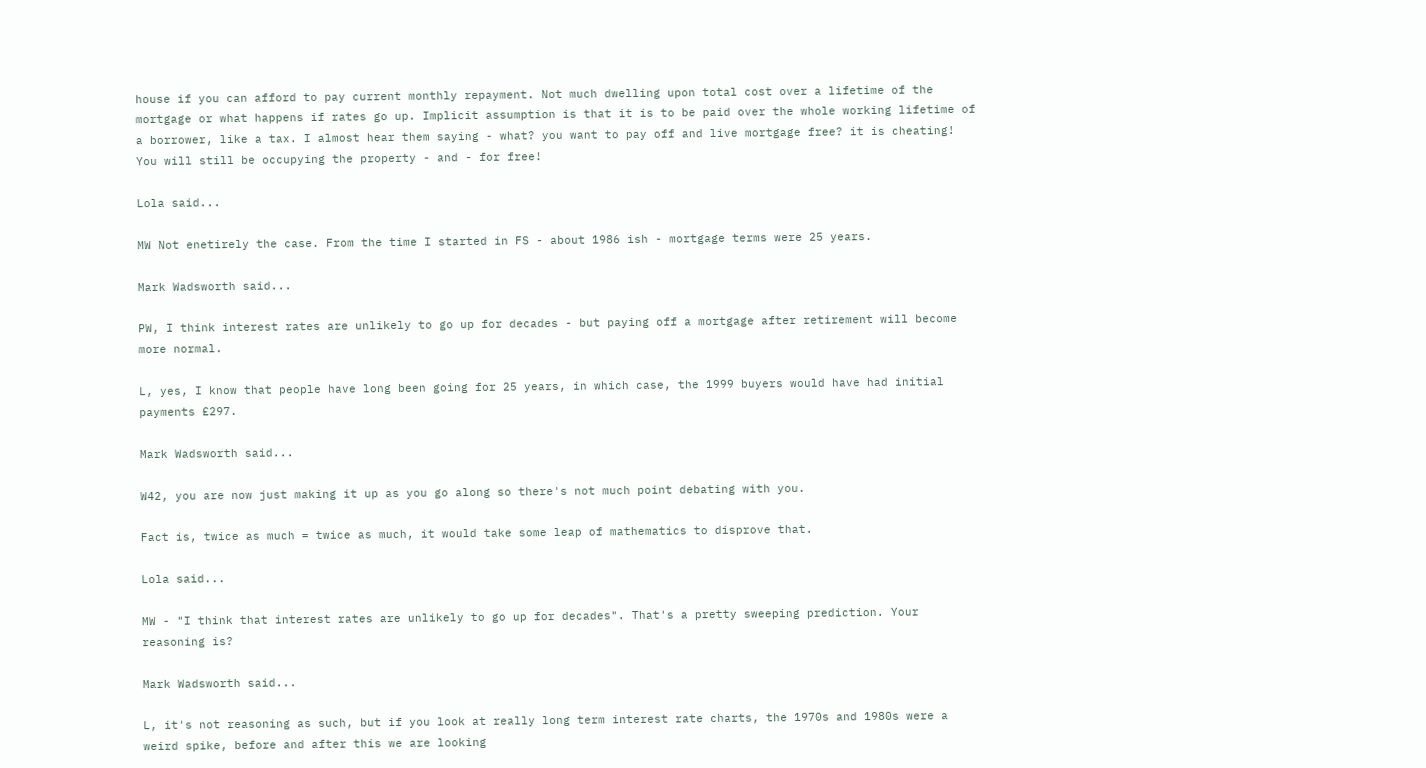house if you can afford to pay current monthly repayment. Not much dwelling upon total cost over a lifetime of the mortgage or what happens if rates go up. Implicit assumption is that it is to be paid over the whole working lifetime of a borrower, like a tax. I almost hear them saying - what? you want to pay off and live mortgage free? it is cheating! You will still be occupying the property - and - for free!

Lola said...

MW Not enetirely the case. From the time I started in FS - about 1986 ish - mortgage terms were 25 years.

Mark Wadsworth said...

PW, I think interest rates are unlikely to go up for decades - but paying off a mortgage after retirement will become more normal.

L, yes, I know that people have long been going for 25 years, in which case, the 1999 buyers would have had initial payments £297.

Mark Wadsworth said...

W42, you are now just making it up as you go along so there's not much point debating with you.

Fact is, twice as much = twice as much, it would take some leap of mathematics to disprove that.

Lola said...

MW - "I think that interest rates are unlikely to go up for decades". That's a pretty sweeping prediction. Your reasoning is?

Mark Wadsworth said...

L, it's not reasoning as such, but if you look at really long term interest rate charts, the 1970s and 1980s were a weird spike, before and after this we are looking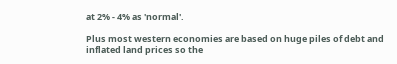at 2% - 4% as 'normal'.

Plus most western economies are based on huge piles of debt and inflated land prices so the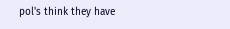pol's think they have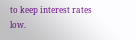to keep interest rates low.